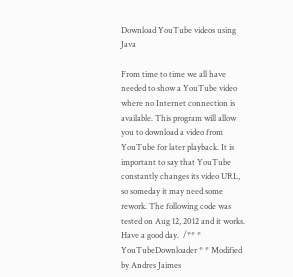Download YouTube videos using Java

From time to time we all have needed to show a YouTube video where no Internet connection is available. This program will allow you to download a video from YouTube for later playback. It is important to say that YouTube constantly changes its video URL, so someday it may need some rework. The following code was tested on Aug 12, 2012 and it works. Have a good day.  /** * YouTubeDownloader * * Modified by Andres Jaimes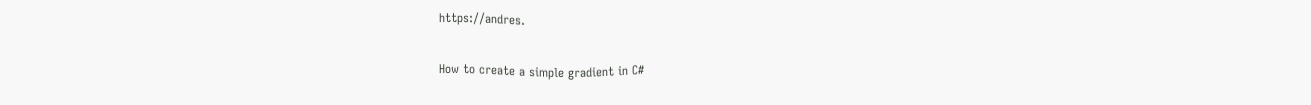https://andres.

How to create a simple gradient in C#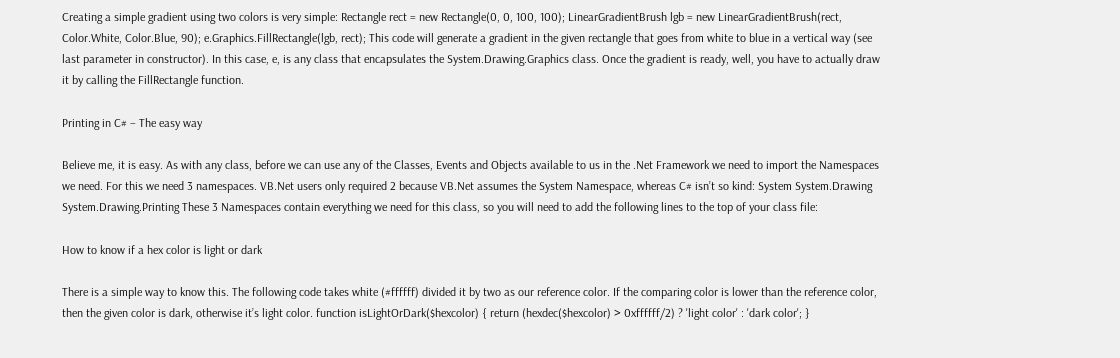Creating a simple gradient using two colors is very simple: Rectangle rect = new Rectangle(0, 0, 100, 100); LinearGradientBrush lgb = new LinearGradientBrush(rect, Color.White, Color.Blue, 90); e.Graphics.FillRectangle(lgb, rect); This code will generate a gradient in the given rectangle that goes from white to blue in a vertical way (see last parameter in constructor). In this case, e, is any class that encapsulates the System.Drawing.Graphics class. Once the gradient is ready, well, you have to actually draw it by calling the FillRectangle function.

Printing in C# – The easy way

Believe me, it is easy. As with any class, before we can use any of the Classes, Events and Objects available to us in the .Net Framework we need to import the Namespaces we need. For this we need 3 namespaces. VB.Net users only required 2 because VB.Net assumes the System Namespace, whereas C# isn’t so kind: System System.Drawing System.Drawing.Printing These 3 Namespaces contain everything we need for this class, so you will need to add the following lines to the top of your class file:

How to know if a hex color is light or dark

There is a simple way to know this. The following code takes white (#ffffff) divided it by two as our reference color. If the comparing color is lower than the reference color, then the given color is dark, otherwise it’s light color. function isLightOrDark($hexcolor) { return (hexdec($hexcolor) > 0xffffff/2) ? 'light color' : 'dark color'; }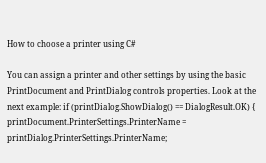How to choose a printer using C#

You can assign a printer and other settings by using the basic PrintDocument and PrintDialog controls properties. Look at the next example: if (printDialog.ShowDialog() == DialogResult.OK) { printDocument.PrinterSettings.PrinterName = printDialog.PrinterSettings.PrinterName;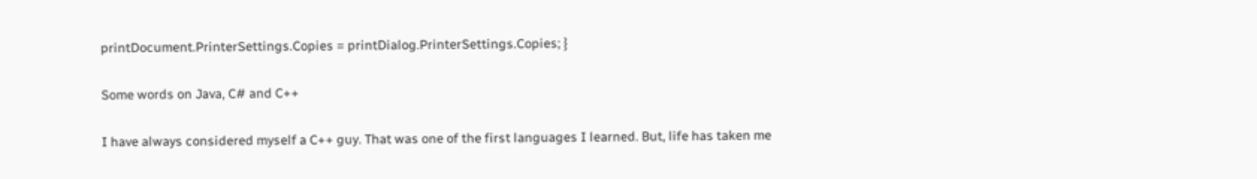printDocument.PrinterSettings.Copies = printDialog.PrinterSettings.Copies; }

Some words on Java, C# and C++

I have always considered myself a C++ guy. That was one of the first languages I learned. But, life has taken me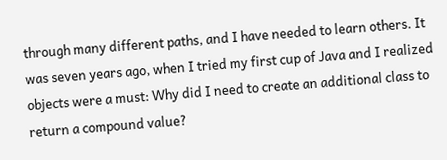through many different paths, and I have needed to learn others. It was seven years ago, when I tried my first cup of Java and I realized objects were a must: Why did I need to create an additional class to return a compound value?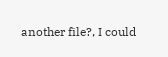another file?, I could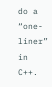do a “one-liner” in C++.